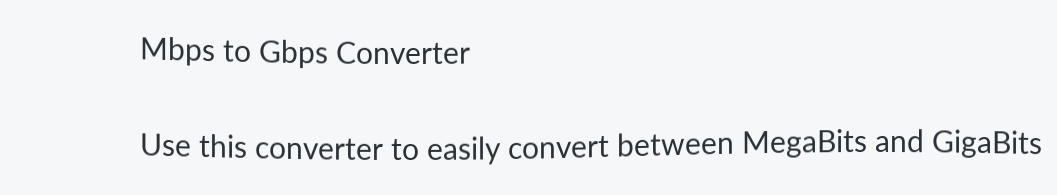Mbps to Gbps Converter

Use this converter to easily convert between MegaBits and GigaBits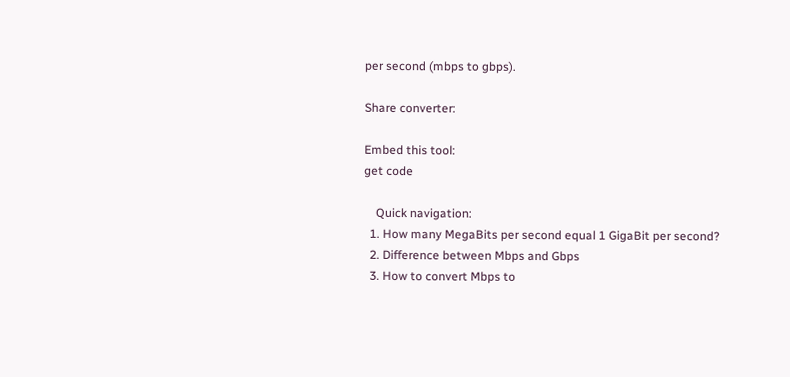per second (mbps to gbps).

Share converter:

Embed this tool:
get code

    Quick navigation:
  1. How many MegaBits per second equal 1 GigaBit per second?
  2. Difference between Mbps and Gbps
  3. How to convert Mbps to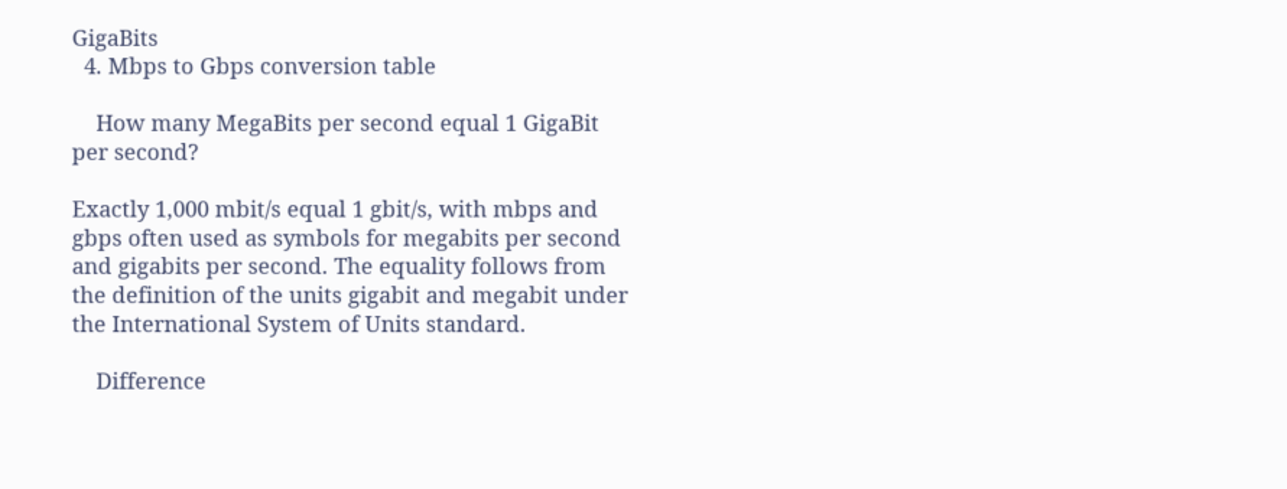GigaBits
  4. Mbps to Gbps conversion table

    How many MegaBits per second equal 1 GigaBit per second?

Exactly 1,000 mbit/s equal 1 gbit/s, with mbps and gbps often used as symbols for megabits per second and gigabits per second. The equality follows from the definition of the units gigabit and megabit under the International System of Units standard.

    Difference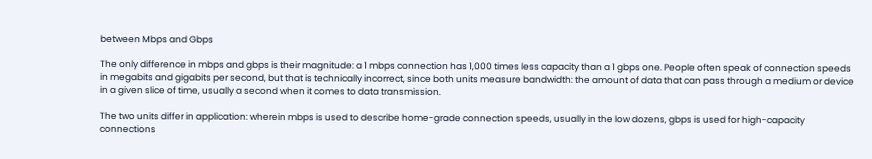between Mbps and Gbps

The only difference in mbps and gbps is their magnitude: a 1 mbps connection has 1,000 times less capacity than a 1 gbps one. People often speak of connection speeds in megabits and gigabits per second, but that is technically incorrect, since both units measure bandwidth: the amount of data that can pass through a medium or device in a given slice of time, usually a second when it comes to data transmission.

The two units differ in application: wherein mbps is used to describe home-grade connection speeds, usually in the low dozens, gbps is used for high-capacity connections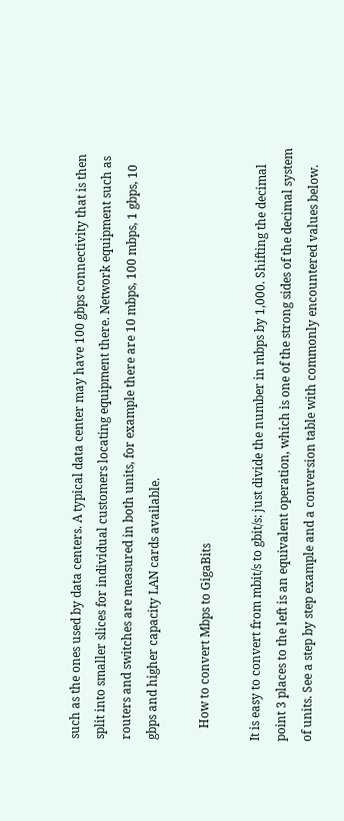such as the ones used by data centers. A typical data center may have 100 gbps connectivity that is then split into smaller slices for individual customers locating equipment there. Network equipment such as routers and switches are measured in both units, for example there are 10 mbps, 100 mbps, 1 gbps, 10 gbps and higher capacity LAN cards available.

    How to convert Mbps to GigaBits

It is easy to convert from mbit/s to gbit/s: just divide the number in mbps by 1,000. Shifting the decimal point 3 places to the left is an equivalent operation, which is one of the strong sides of the decimal system of units. See a step by step example and a conversion table with commonly encountered values below.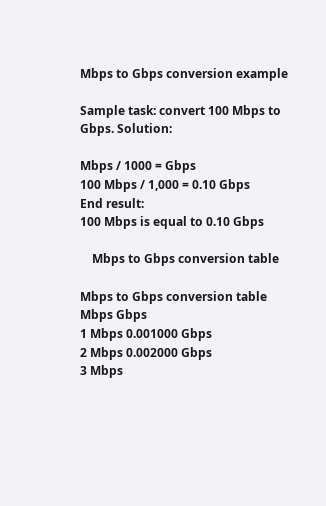Mbps to Gbps conversion example

Sample task: convert 100 Mbps to Gbps. Solution:

Mbps / 1000 = Gbps
100 Mbps / 1,000 = 0.10 Gbps
End result:
100 Mbps is equal to 0.10 Gbps

    Mbps to Gbps conversion table

Mbps to Gbps conversion table
Mbps Gbps
1 Mbps 0.001000 Gbps
2 Mbps 0.002000 Gbps
3 Mbps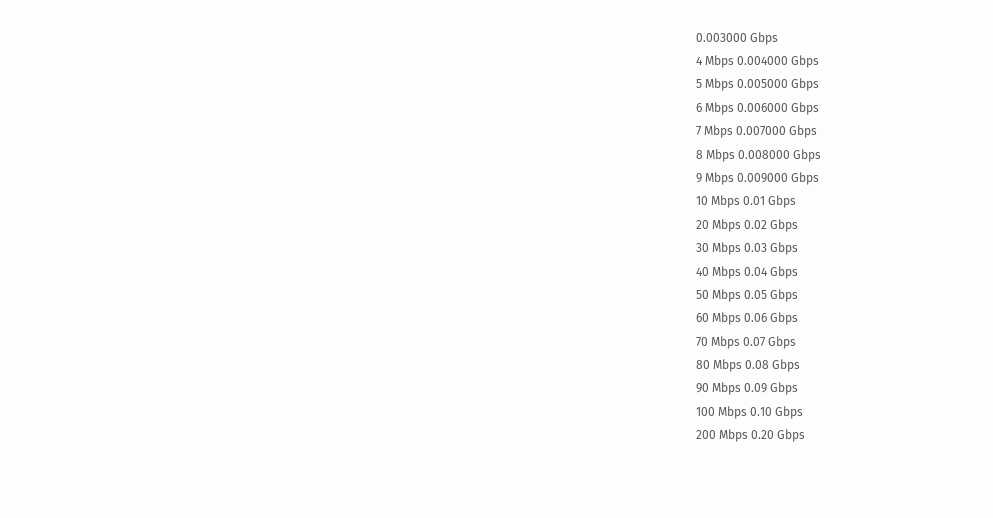0.003000 Gbps
4 Mbps 0.004000 Gbps
5 Mbps 0.005000 Gbps
6 Mbps 0.006000 Gbps
7 Mbps 0.007000 Gbps
8 Mbps 0.008000 Gbps
9 Mbps 0.009000 Gbps
10 Mbps 0.01 Gbps
20 Mbps 0.02 Gbps
30 Mbps 0.03 Gbps
40 Mbps 0.04 Gbps
50 Mbps 0.05 Gbps
60 Mbps 0.06 Gbps
70 Mbps 0.07 Gbps
80 Mbps 0.08 Gbps
90 Mbps 0.09 Gbps
100 Mbps 0.10 Gbps
200 Mbps 0.20 Gbps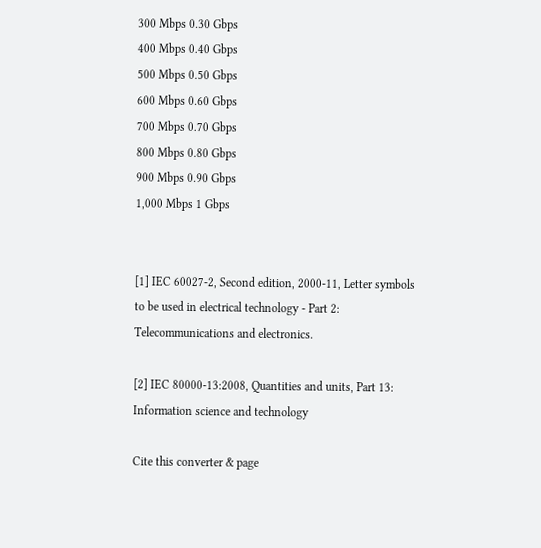300 Mbps 0.30 Gbps
400 Mbps 0.40 Gbps
500 Mbps 0.50 Gbps
600 Mbps 0.60 Gbps
700 Mbps 0.70 Gbps
800 Mbps 0.80 Gbps
900 Mbps 0.90 Gbps
1,000 Mbps 1 Gbps


[1] IEC 60027-2, Second edition, 2000-11, Letter symbols to be used in electrical technology - Part 2: Telecommunications and electronics.

[2] IEC 80000-13:2008, Quantities and units, Part 13: Information science and technology

Cite this converter & page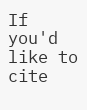If you'd like to cite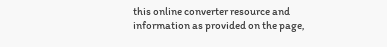this online converter resource and information as provided on the page,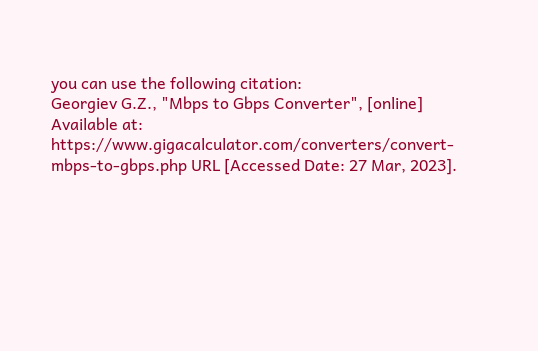you can use the following citation:
Georgiev G.Z., "Mbps to Gbps Converter", [online] Available at: https://www.gigacalculator.com/converters/convert-mbps-to-gbps.php URL [Accessed Date: 27 Mar, 2023].